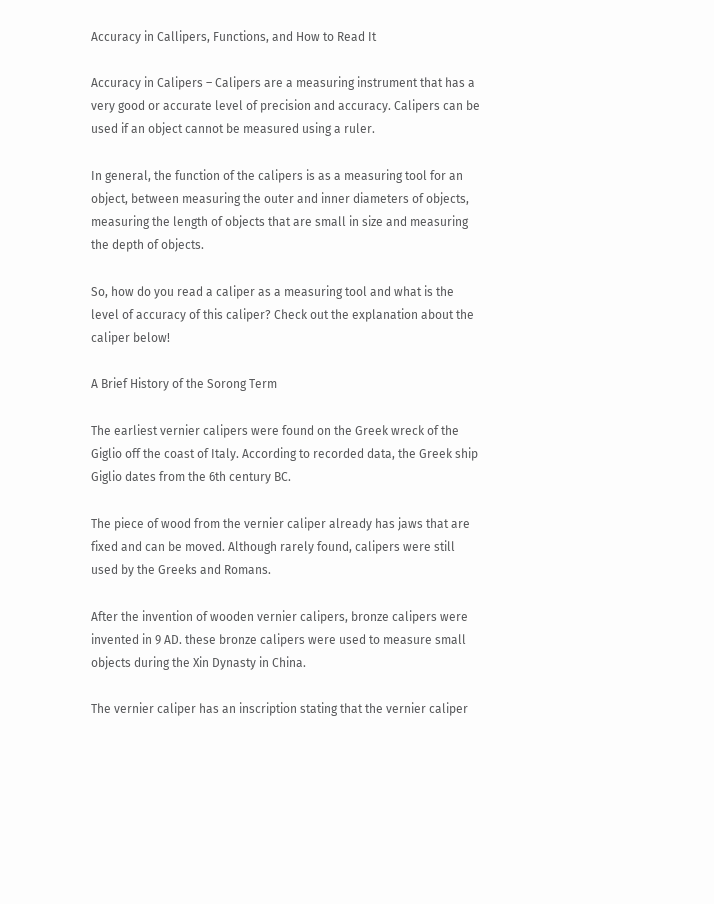Accuracy in Callipers, Functions, and How to Read It

Accuracy in Calipers – Calipers are a measuring instrument that has a very good or accurate level of precision and accuracy. Calipers can be used if an object cannot be measured using a ruler.

In general, the function of the calipers is as a measuring tool for an object, between measuring the outer and inner diameters of objects, measuring the length of objects that are small in size and measuring the depth of objects.

So, how do you read a caliper as a measuring tool and what is the level of accuracy of this caliper? Check out the explanation about the caliper below!

A Brief History of the Sorong Term

The earliest vernier calipers were found on the Greek wreck of the Giglio off the coast of Italy. According to recorded data, the Greek ship Giglio dates from the 6th century BC.

The piece of wood from the vernier caliper already has jaws that are fixed and can be moved. Although rarely found, calipers were still used by the Greeks and Romans.

After the invention of wooden vernier calipers, bronze calipers were invented in 9 AD. these bronze calipers were used to measure small objects during the Xin Dynasty in China.

The vernier caliper has an inscription stating that the vernier caliper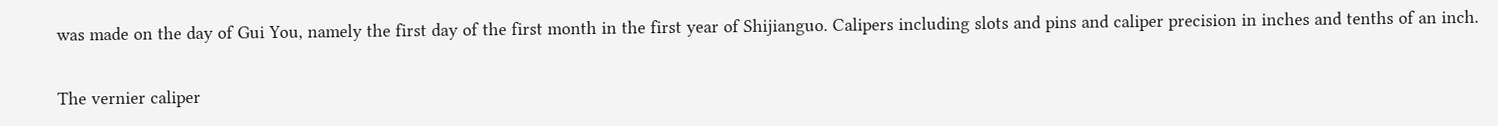was made on the day of Gui You, namely the first day of the first month in the first year of Shijianguo. Calipers including slots and pins and caliper precision in inches and tenths of an inch.

The vernier caliper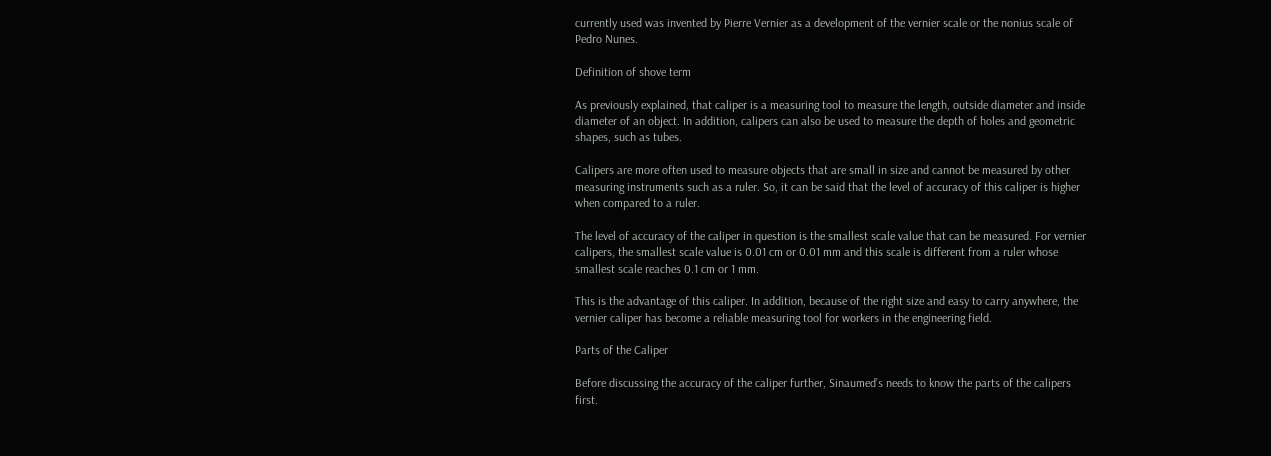currently used was invented by Pierre Vernier as a development of the vernier scale or the nonius scale of Pedro Nunes.

Definition of shove term

As previously explained, that caliper is a measuring tool to measure the length, outside diameter and inside diameter of an object. In addition, calipers can also be used to measure the depth of holes and geometric shapes, such as tubes.

Calipers are more often used to measure objects that are small in size and cannot be measured by other measuring instruments such as a ruler. So, it can be said that the level of accuracy of this caliper is higher when compared to a ruler.

The level of accuracy of the caliper in question is the smallest scale value that can be measured. For vernier calipers, the smallest scale value is 0.01 cm or 0.01 mm and this scale is different from a ruler whose smallest scale reaches 0.1 cm or 1 mm.

This is the advantage of this caliper. In addition, because of the right size and easy to carry anywhere, the vernier caliper has become a reliable measuring tool for workers in the engineering field.

Parts of the Caliper

Before discussing the accuracy of the caliper further, Sinaumed’s needs to know the parts of the calipers first.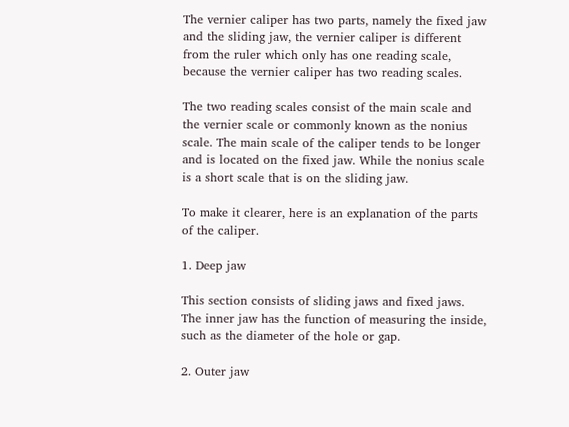The vernier caliper has two parts, namely the fixed jaw and the sliding jaw, the vernier caliper is different from the ruler which only has one reading scale, because the vernier caliper has two reading scales.

The two reading scales consist of the main scale and the vernier scale or commonly known as the nonius scale. The main scale of the caliper tends to be longer and is located on the fixed jaw. While the nonius scale is a short scale that is on the sliding jaw.

To make it clearer, here is an explanation of the parts of the caliper.

1. Deep jaw

This section consists of sliding jaws and fixed jaws. The inner jaw has the function of measuring the inside, such as the diameter of the hole or gap.

2. Outer jaw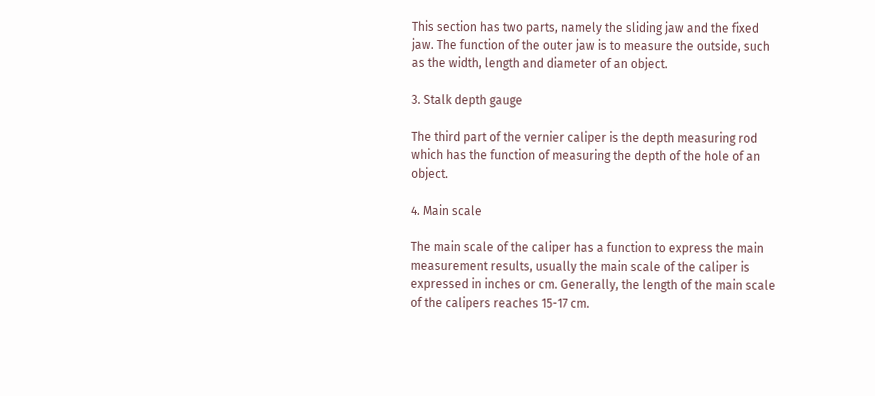This section has two parts, namely the sliding jaw and the fixed jaw. The function of the outer jaw is to measure the outside, such as the width, length and diameter of an object.

3. Stalk depth gauge

The third part of the vernier caliper is the depth measuring rod which has the function of measuring the depth of the hole of an object.

4. Main scale

The main scale of the caliper has a function to express the main measurement results, usually the main scale of the caliper is expressed in inches or cm. Generally, the length of the main scale of the calipers reaches 15-17 cm.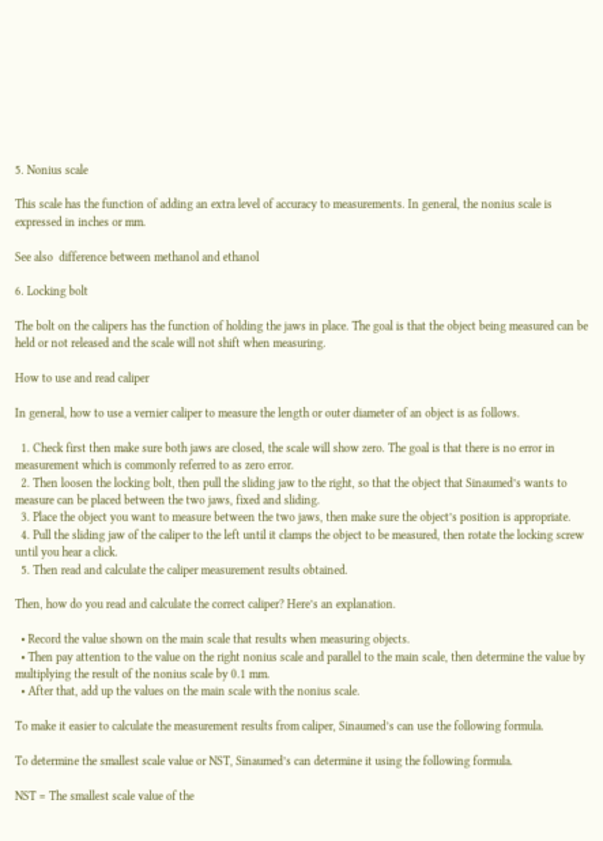5. Nonius scale

This scale has the function of adding an extra level of accuracy to measurements. In general, the nonius scale is expressed in inches or mm.

See also  difference between methanol and ethanol

6. Locking bolt

The bolt on the calipers has the function of holding the jaws in place. The goal is that the object being measured can be held or not released and the scale will not shift when measuring.

How to use and read caliper

In general, how to use a vernier caliper to measure the length or outer diameter of an object is as follows.

  1. Check first then make sure both jaws are closed, the scale will show zero. The goal is that there is no error in measurement which is commonly referred to as zero error.
  2. Then loosen the locking bolt, then pull the sliding jaw to the right, so that the object that Sinaumed’s wants to measure can be placed between the two jaws, fixed and sliding.
  3. Place the object you want to measure between the two jaws, then make sure the object’s position is appropriate.
  4. Pull the sliding jaw of the caliper to the left until it clamps the object to be measured, then rotate the locking screw until you hear a click.
  5. Then read and calculate the caliper measurement results obtained.

Then, how do you read and calculate the correct caliper? Here’s an explanation.

  • Record the value shown on the main scale that results when measuring objects.
  • Then pay attention to the value on the right nonius scale and parallel to the main scale, then determine the value by multiplying the result of the nonius scale by 0.1 mm.
  • After that, add up the values on the main scale with the nonius scale.

To make it easier to calculate the measurement results from caliper, Sinaumed’s can use the following formula.

To determine the smallest scale value or NST, Sinaumed’s can determine it using the following formula.

NST = The smallest scale value of the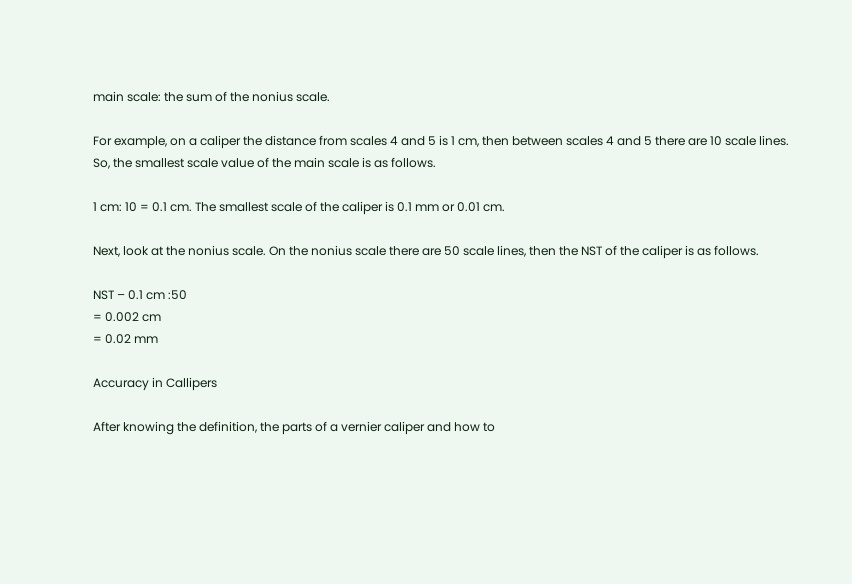main scale: the sum of the nonius scale.

For example, on a caliper the distance from scales 4 and 5 is 1 cm, then between scales 4 and 5 there are 10 scale lines. So, the smallest scale value of the main scale is as follows.

1 cm: 10 = 0.1 cm. The smallest scale of the caliper is 0.1 mm or 0.01 cm.

Next, look at the nonius scale. On the nonius scale there are 50 scale lines, then the NST of the caliper is as follows.

NST – 0.1 cm :50
= 0.002 cm
= 0.02 mm

Accuracy in Callipers

After knowing the definition, the parts of a vernier caliper and how to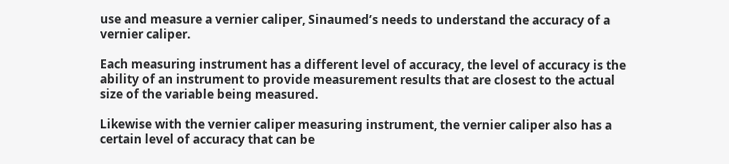use and measure a vernier caliper, Sinaumed’s needs to understand the accuracy of a vernier caliper.

Each measuring instrument has a different level of accuracy, the level of accuracy is the ability of an instrument to provide measurement results that are closest to the actual size of the variable being measured.

Likewise with the vernier caliper measuring instrument, the vernier caliper also has a certain level of accuracy that can be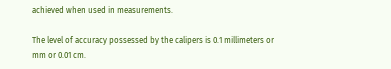achieved when used in measurements.

The level of accuracy possessed by the calipers is 0.1 millimeters or mm or 0.01 cm.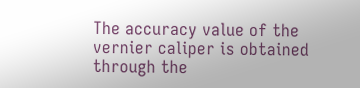The accuracy value of the vernier caliper is obtained through the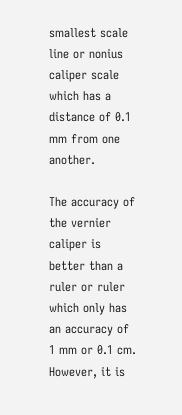smallest scale line or nonius caliper scale which has a distance of 0.1 mm from one another.

The accuracy of the vernier caliper is better than a ruler or ruler which only has an accuracy of 1 mm or 0.1 cm. However, it is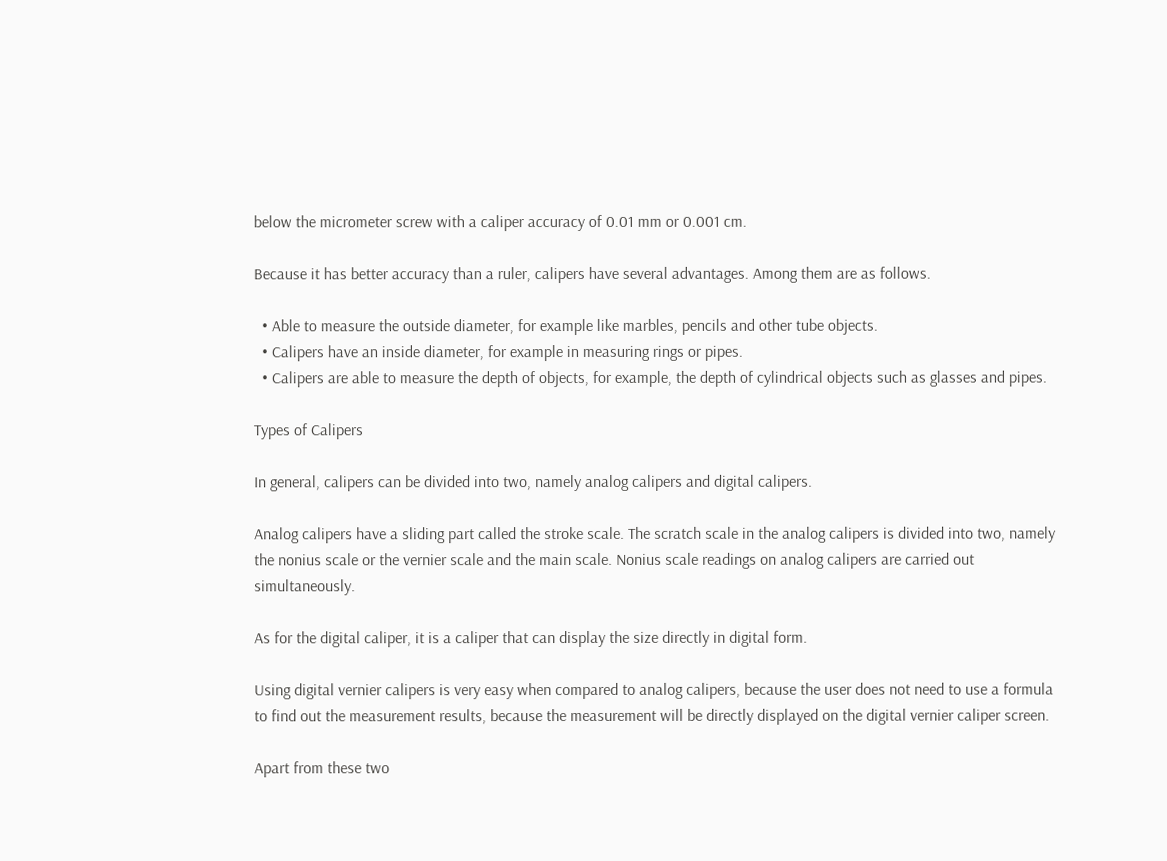below the micrometer screw with a caliper accuracy of 0.01 mm or 0.001 cm.

Because it has better accuracy than a ruler, calipers have several advantages. Among them are as follows.

  • Able to measure the outside diameter, for example like marbles, pencils and other tube objects.
  • Calipers have an inside diameter, for example in measuring rings or pipes.
  • Calipers are able to measure the depth of objects, for example, the depth of cylindrical objects such as glasses and pipes.

Types of Calipers

In general, calipers can be divided into two, namely analog calipers and digital calipers.

Analog calipers have a sliding part called the stroke scale. The scratch scale in the analog calipers is divided into two, namely the nonius scale or the vernier scale and the main scale. Nonius scale readings on analog calipers are carried out simultaneously.

As for the digital caliper, it is a caliper that can display the size directly in digital form.

Using digital vernier calipers is very easy when compared to analog calipers, because the user does not need to use a formula to find out the measurement results, because the measurement will be directly displayed on the digital vernier caliper screen.

Apart from these two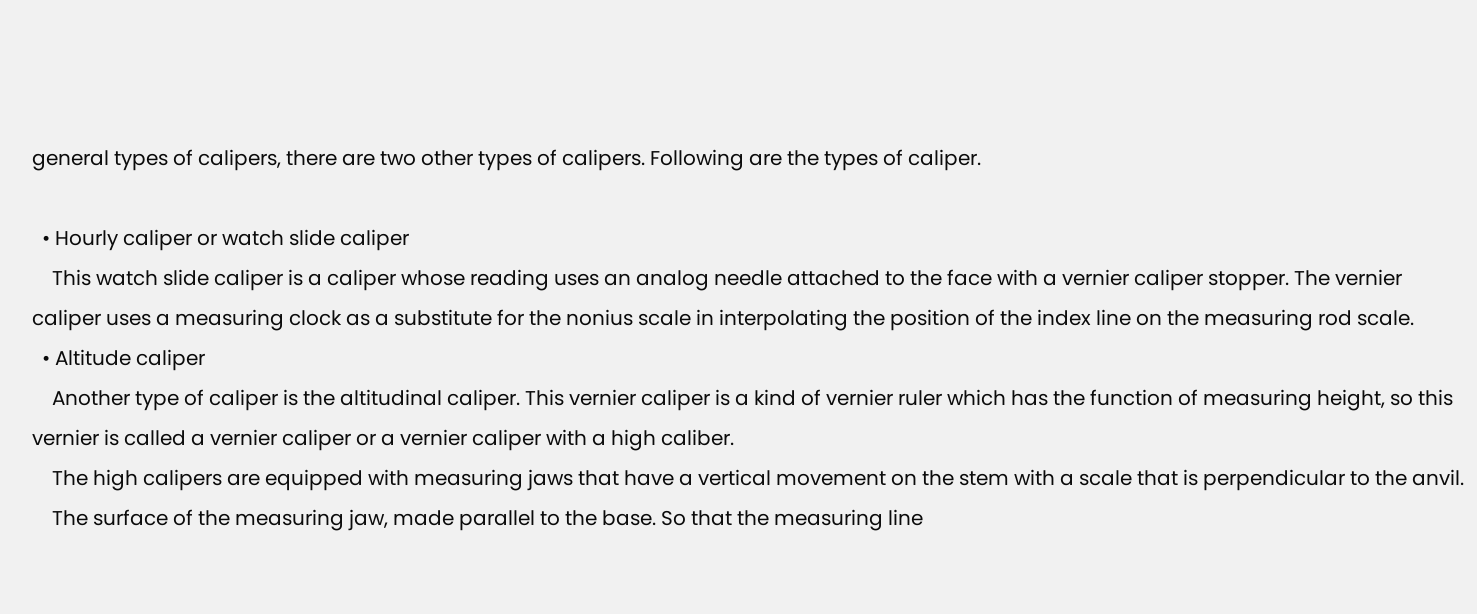general types of calipers, there are two other types of calipers. Following are the types of caliper.

  • Hourly caliper or watch slide caliper
    This watch slide caliper is a caliper whose reading uses an analog needle attached to the face with a vernier caliper stopper. The vernier caliper uses a measuring clock as a substitute for the nonius scale in interpolating the position of the index line on the measuring rod scale.
  • Altitude caliper
    Another type of caliper is the altitudinal caliper. This vernier caliper is a kind of vernier ruler which has the function of measuring height, so this vernier is called a vernier caliper or a vernier caliper with a high caliber.
    The high calipers are equipped with measuring jaws that have a vertical movement on the stem with a scale that is perpendicular to the anvil.
    The surface of the measuring jaw, made parallel to the base. So that the measuring line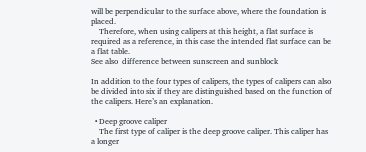will be perpendicular to the surface above, where the foundation is placed.
    Therefore, when using calipers at this height, a flat surface is required as a reference, in this case the intended flat surface can be a flat table.
See also  difference between sunscreen and sunblock

In addition to the four types of calipers, the types of calipers can also be divided into six if they are distinguished based on the function of the calipers. Here’s an explanation.

  • Deep groove caliper
    The first type of caliper is the deep groove caliper. This caliper has a longer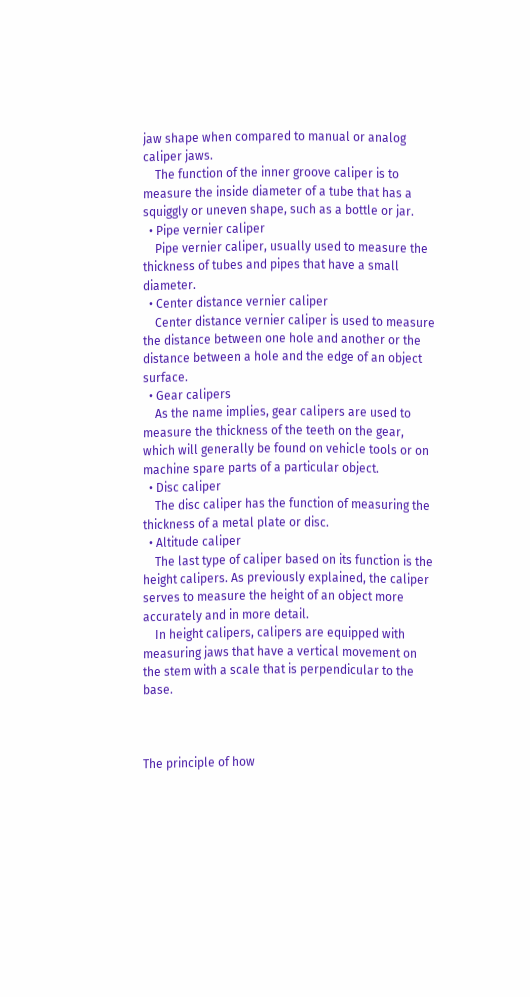jaw shape when compared to manual or analog caliper jaws.
    The function of the inner groove caliper is to measure the inside diameter of a tube that has a squiggly or uneven shape, such as a bottle or jar.
  • Pipe vernier caliper
    Pipe vernier caliper, usually used to measure the thickness of tubes and pipes that have a small diameter.
  • Center distance vernier caliper
    Center distance vernier caliper is used to measure the distance between one hole and another or the distance between a hole and the edge of an object surface.
  • Gear calipers
    As the name implies, gear calipers are used to measure the thickness of the teeth on the gear, which will generally be found on vehicle tools or on machine spare parts of a particular object.
  • Disc caliper
    The disc caliper has the function of measuring the thickness of a metal plate or disc.
  • Altitude caliper
    The last type of caliper based on its function is the height calipers. As previously explained, the caliper serves to measure the height of an object more accurately and in more detail.
    In height calipers, calipers are equipped with measuring jaws that have a vertical movement on the stem with a scale that is perpendicular to the base.



The principle of how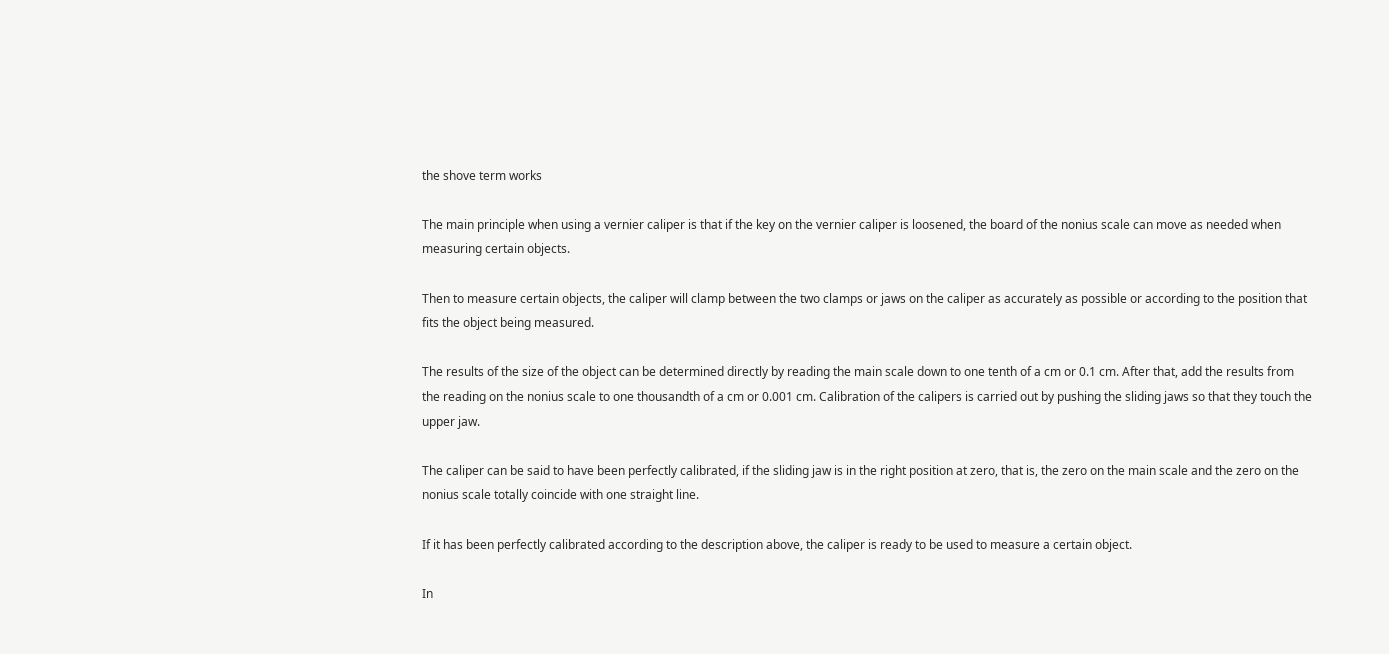the shove term works

The main principle when using a vernier caliper is that if the key on the vernier caliper is loosened, the board of the nonius scale can move as needed when measuring certain objects.

Then to measure certain objects, the caliper will clamp between the two clamps or jaws on the caliper as accurately as possible or according to the position that fits the object being measured.

The results of the size of the object can be determined directly by reading the main scale down to one tenth of a cm or 0.1 cm. After that, add the results from the reading on the nonius scale to one thousandth of a cm or 0.001 cm. Calibration of the calipers is carried out by pushing the sliding jaws so that they touch the upper jaw.

The caliper can be said to have been perfectly calibrated, if the sliding jaw is in the right position at zero, that is, the zero on the main scale and the zero on the nonius scale totally coincide with one straight line.

If it has been perfectly calibrated according to the description above, the caliper is ready to be used to measure a certain object.

In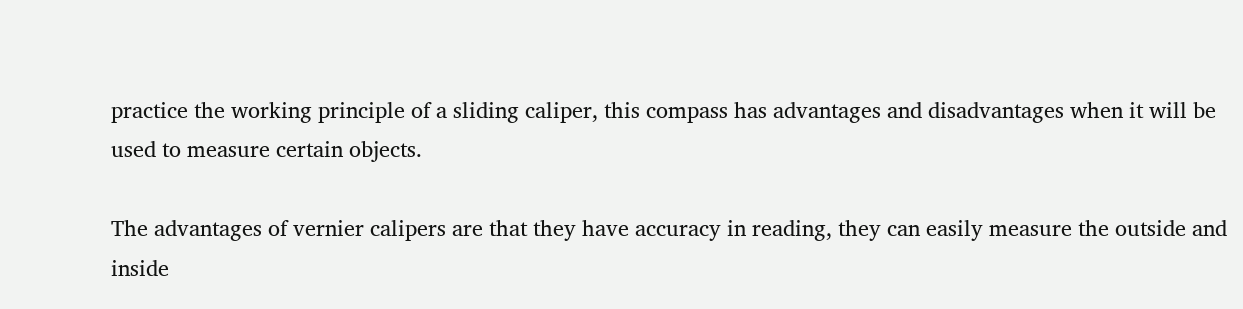practice the working principle of a sliding caliper, this compass has advantages and disadvantages when it will be used to measure certain objects.

The advantages of vernier calipers are that they have accuracy in reading, they can easily measure the outside and inside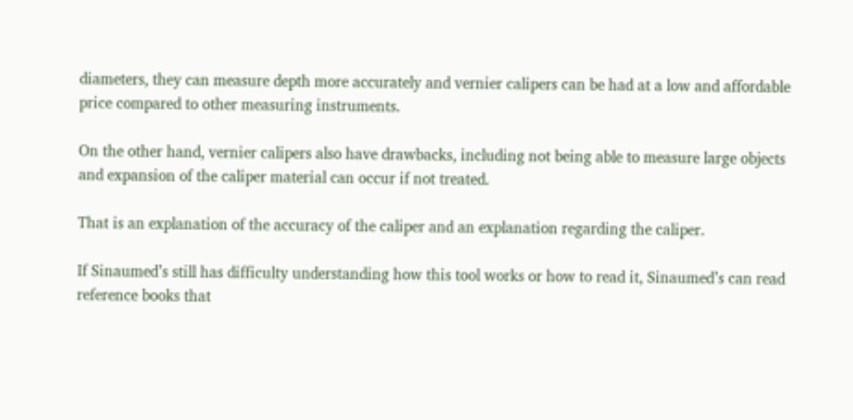diameters, they can measure depth more accurately and vernier calipers can be had at a low and affordable price compared to other measuring instruments.

On the other hand, vernier calipers also have drawbacks, including not being able to measure large objects and expansion of the caliper material can occur if not treated.

That is an explanation of the accuracy of the caliper and an explanation regarding the caliper.

If Sinaumed’s still has difficulty understanding how this tool works or how to read it, Sinaumed’s can read reference books that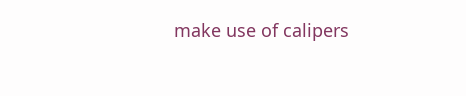make use of calipers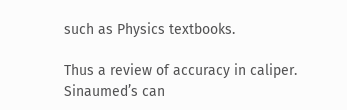such as Physics textbooks.

Thus a review of accuracy in caliper. Sinaumed’s can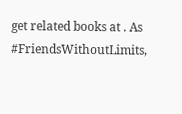get related books at . As #FriendsWithoutLimits,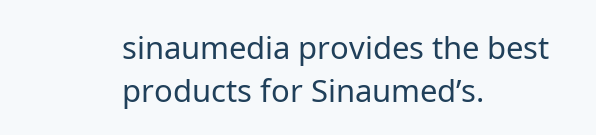sinaumedia provides the best products for Sinaumed’s.